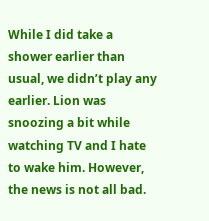While I did take a shower earlier than usual, we didn’t play any earlier. Lion was snoozing a bit while watching TV and I hate to wake him. However, the news is not all bad.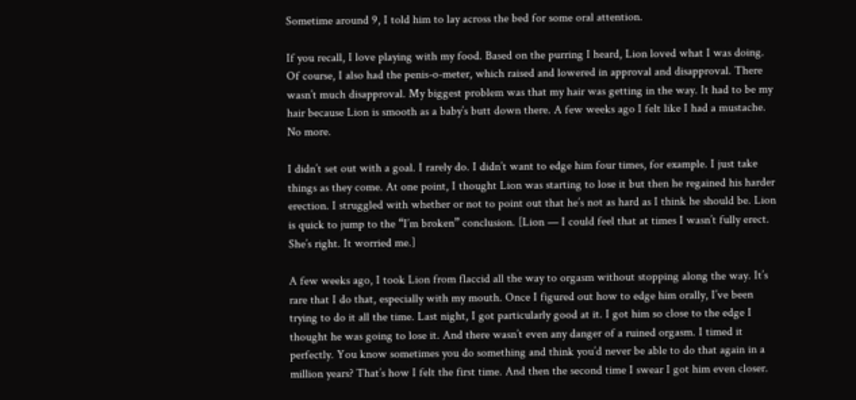Sometime around 9, I told him to lay across the bed for some oral attention.

If you recall, I love playing with my food. Based on the purring I heard, Lion loved what I was doing. Of course, I also had the penis-o-meter, which raised and lowered in approval and disapproval. There wasn’t much disapproval. My biggest problem was that my hair was getting in the way. It had to be my hair because Lion is smooth as a baby’s butt down there. A few weeks ago I felt like I had a mustache. No more.

I didn’t set out with a goal. I rarely do. I didn’t want to edge him four times, for example. I just take things as they come. At one point, I thought Lion was starting to lose it but then he regained his harder erection. I struggled with whether or not to point out that he’s not as hard as I think he should be. Lion is quick to jump to the “I’m broken” conclusion. [Lion — I could feel that at times I wasn’t fully erect. She’s right. It worried me.]

A few weeks ago, I took Lion from flaccid all the way to orgasm without stopping along the way. It’s rare that I do that, especially with my mouth. Once I figured out how to edge him orally, I’ve been trying to do it all the time. Last night, I got particularly good at it. I got him so close to the edge I thought he was going to lose it. And there wasn’t even any danger of a ruined orgasm. I timed it perfectly. You know sometimes you do something and think you’d never be able to do that again in a million years? That’s how I felt the first time. And then the second time I swear I got him even closer.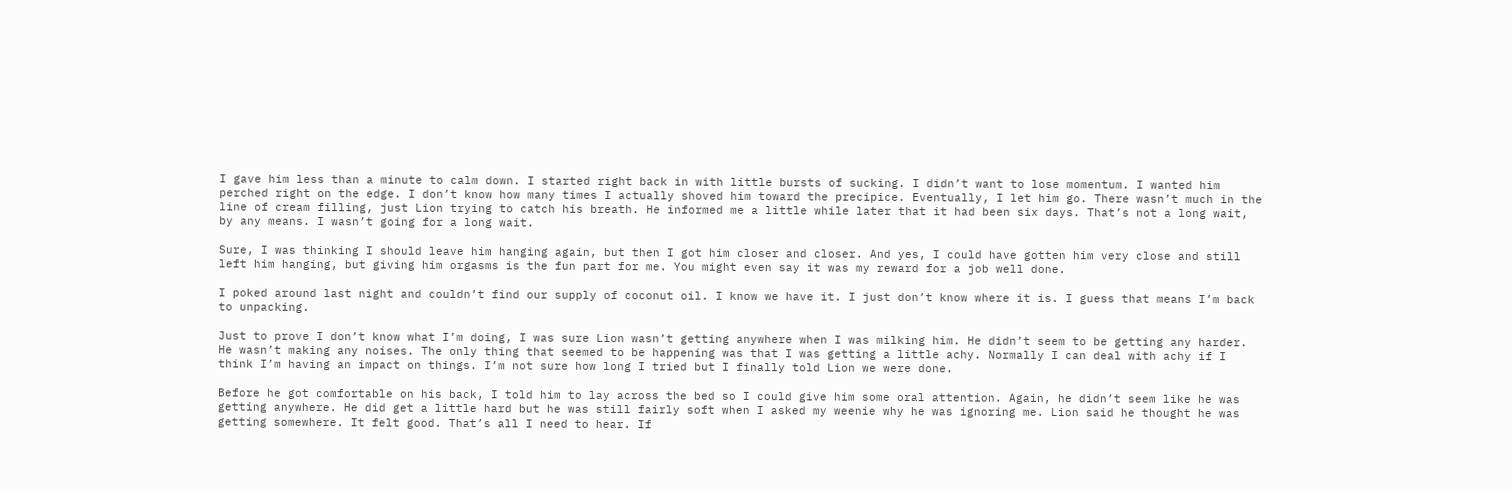I gave him less than a minute to calm down. I started right back in with little bursts of sucking. I didn’t want to lose momentum. I wanted him perched right on the edge. I don’t know how many times I actually shoved him toward the precipice. Eventually, I let him go. There wasn’t much in the line of cream filling, just Lion trying to catch his breath. He informed me a little while later that it had been six days. That’s not a long wait, by any means. I wasn’t going for a long wait.

Sure, I was thinking I should leave him hanging again, but then I got him closer and closer. And yes, I could have gotten him very close and still left him hanging, but giving him orgasms is the fun part for me. You might even say it was my reward for a job well done.

I poked around last night and couldn’t find our supply of coconut oil. I know we have it. I just don’t know where it is. I guess that means I’m back to unpacking.

Just to prove I don’t know what I’m doing, I was sure Lion wasn’t getting anywhere when I was milking him. He didn’t seem to be getting any harder. He wasn’t making any noises. The only thing that seemed to be happening was that I was getting a little achy. Normally I can deal with achy if I think I’m having an impact on things. I’m not sure how long I tried but I finally told Lion we were done.

Before he got comfortable on his back, I told him to lay across the bed so I could give him some oral attention. Again, he didn’t seem like he was getting anywhere. He did get a little hard but he was still fairly soft when I asked my weenie why he was ignoring me. Lion said he thought he was getting somewhere. It felt good. That’s all I need to hear. If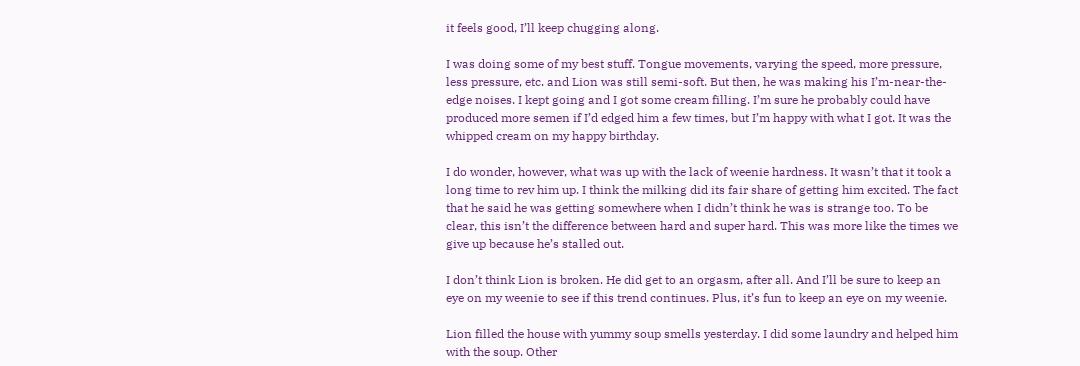it feels good, I’ll keep chugging along.

I was doing some of my best stuff. Tongue movements, varying the speed, more pressure, less pressure, etc. and Lion was still semi-soft. But then, he was making his I’m-near-the-edge noises. I kept going and I got some cream filling. I’m sure he probably could have produced more semen if I’d edged him a few times, but I’m happy with what I got. It was the whipped cream on my happy birthday.

I do wonder, however, what was up with the lack of weenie hardness. It wasn’t that it took a long time to rev him up. I think the milking did its fair share of getting him excited. The fact that he said he was getting somewhere when I didn’t think he was is strange too. To be clear, this isn’t the difference between hard and super hard. This was more like the times we give up because he’s stalled out.

I don’t think Lion is broken. He did get to an orgasm, after all. And I’ll be sure to keep an eye on my weenie to see if this trend continues. Plus, it’s fun to keep an eye on my weenie.

Lion filled the house with yummy soup smells yesterday. I did some laundry and helped him with the soup. Other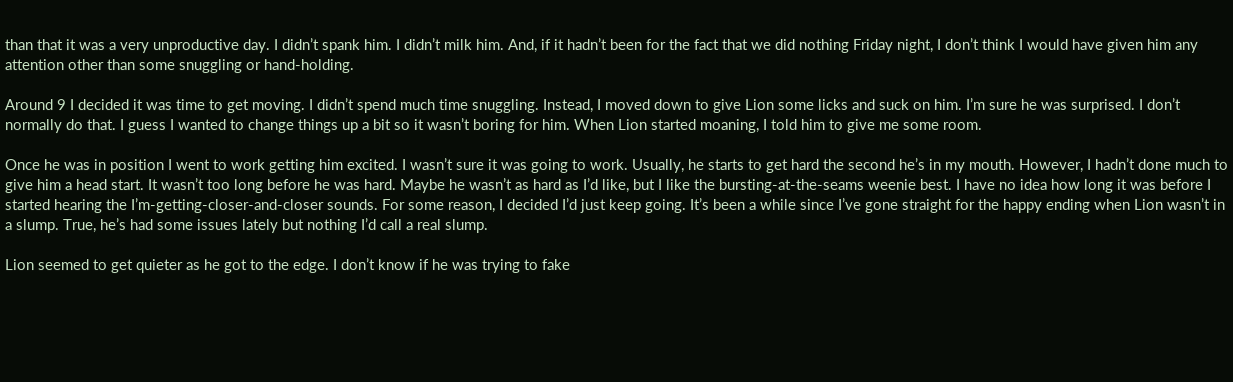than that it was a very unproductive day. I didn’t spank him. I didn’t milk him. And, if it hadn’t been for the fact that we did nothing Friday night, I don’t think I would have given him any attention other than some snuggling or hand-holding.

Around 9 I decided it was time to get moving. I didn’t spend much time snuggling. Instead, I moved down to give Lion some licks and suck on him. I’m sure he was surprised. I don’t normally do that. I guess I wanted to change things up a bit so it wasn’t boring for him. When Lion started moaning, I told him to give me some room.

Once he was in position I went to work getting him excited. I wasn’t sure it was going to work. Usually, he starts to get hard the second he’s in my mouth. However, I hadn’t done much to give him a head start. It wasn’t too long before he was hard. Maybe he wasn’t as hard as I’d like, but I like the bursting-at-the-seams weenie best. I have no idea how long it was before I started hearing the I’m-getting-closer-and-closer sounds. For some reason, I decided I’d just keep going. It’s been a while since I’ve gone straight for the happy ending when Lion wasn’t in a slump. True, he’s had some issues lately but nothing I’d call a real slump.

Lion seemed to get quieter as he got to the edge. I don’t know if he was trying to fake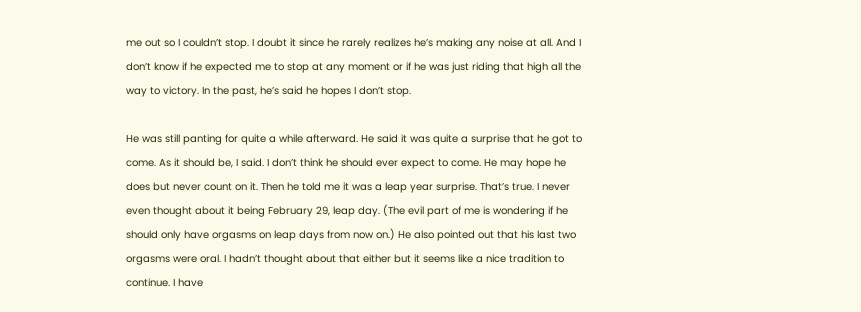me out so I couldn’t stop. I doubt it since he rarely realizes he’s making any noise at all. And I don’t know if he expected me to stop at any moment or if he was just riding that high all the way to victory. In the past, he’s said he hopes I don’t stop.

He was still panting for quite a while afterward. He said it was quite a surprise that he got to come. As it should be, I said. I don’t think he should ever expect to come. He may hope he does but never count on it. Then he told me it was a leap year surprise. That’s true. I never even thought about it being February 29, leap day. (The evil part of me is wondering if he should only have orgasms on leap days from now on.) He also pointed out that his last two orgasms were oral. I hadn’t thought about that either but it seems like a nice tradition to continue. I have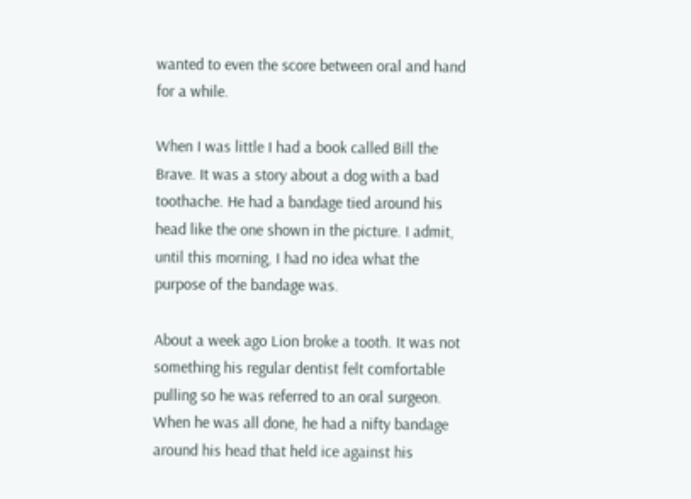wanted to even the score between oral and hand for a while.

When I was little I had a book called Bill the Brave. It was a story about a dog with a bad toothache. He had a bandage tied around his head like the one shown in the picture. I admit, until this morning, I had no idea what the purpose of the bandage was.

About a week ago Lion broke a tooth. It was not something his regular dentist felt comfortable pulling so he was referred to an oral surgeon. When he was all done, he had a nifty bandage around his head that held ice against his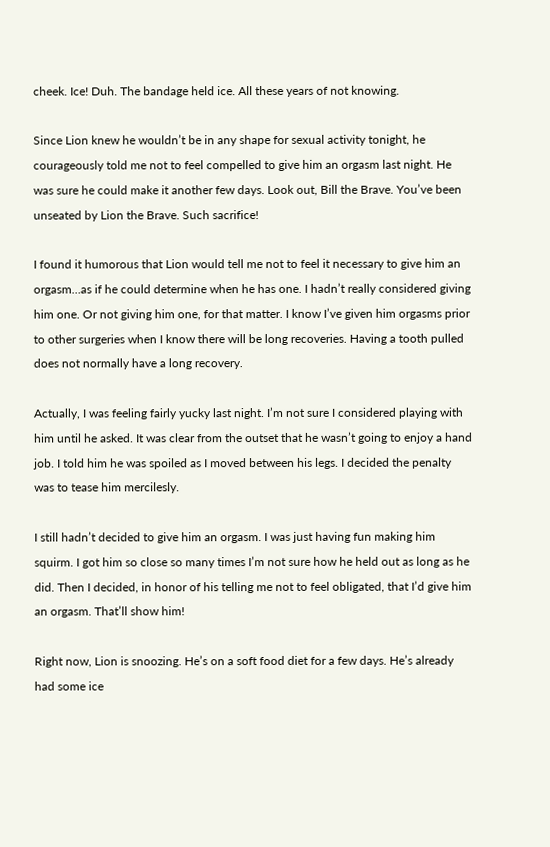cheek. Ice! Duh. The bandage held ice. All these years of not knowing.

Since Lion knew he wouldn’t be in any shape for sexual activity tonight, he courageously told me not to feel compelled to give him an orgasm last night. He was sure he could make it another few days. Look out, Bill the Brave. You’ve been unseated by Lion the Brave. Such sacrifice!

I found it humorous that Lion would tell me not to feel it necessary to give him an orgasm…as if he could determine when he has one. I hadn’t really considered giving him one. Or not giving him one, for that matter. I know I’ve given him orgasms prior to other surgeries when I know there will be long recoveries. Having a tooth pulled does not normally have a long recovery.

Actually, I was feeling fairly yucky last night. I’m not sure I considered playing with him until he asked. It was clear from the outset that he wasn’t going to enjoy a hand job. I told him he was spoiled as I moved between his legs. I decided the penalty was to tease him mercilesly.

I still hadn’t decided to give him an orgasm. I was just having fun making him squirm. I got him so close so many times I’m not sure how he held out as long as he did. Then I decided, in honor of his telling me not to feel obligated, that I’d give him an orgasm. That’ll show him!

Right now, Lion is snoozing. He’s on a soft food diet for a few days. He’s already had some ice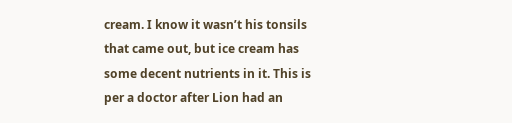cream. I know it wasn’t his tonsils that came out, but ice cream has some decent nutrients in it. This is per a doctor after Lion had an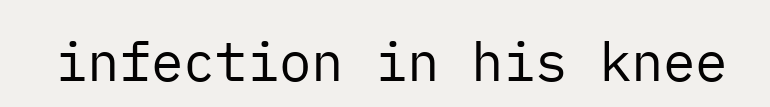infection in his knee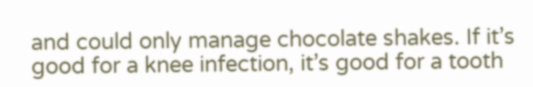and could only manage chocolate shakes. If it’s good for a knee infection, it’s good for a tooth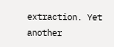extraction. Yet another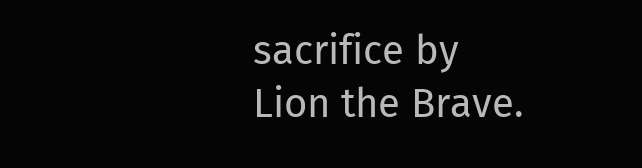sacrifice by Lion the Brave.